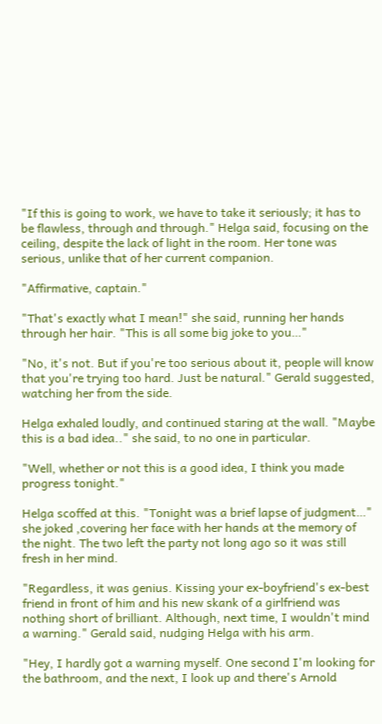"If this is going to work, we have to take it seriously; it has to be flawless, through and through." Helga said, focusing on the ceiling, despite the lack of light in the room. Her tone was serious, unlike that of her current companion.

"Affirmative, captain."

"That's exactly what I mean!" she said, running her hands through her hair. "This is all some big joke to you…"

"No, it's not. But if you're too serious about it, people will know that you're trying too hard. Just be natural." Gerald suggested, watching her from the side.

Helga exhaled loudly, and continued staring at the wall. "Maybe this is a bad idea.." she said, to no one in particular.

"Well, whether or not this is a good idea, I think you made progress tonight."

Helga scoffed at this. "Tonight was a brief lapse of judgment…" she joked ,covering her face with her hands at the memory of the night. The two left the party not long ago so it was still fresh in her mind.

"Regardless, it was genius. Kissing your ex-boyfriend's ex-best friend in front of him and his new skank of a girlfriend was nothing short of brilliant. Although, next time, I wouldn't mind a warning." Gerald said, nudging Helga with his arm.

"Hey, I hardly got a warning myself. One second I'm looking for the bathroom, and the next, I look up and there's Arnold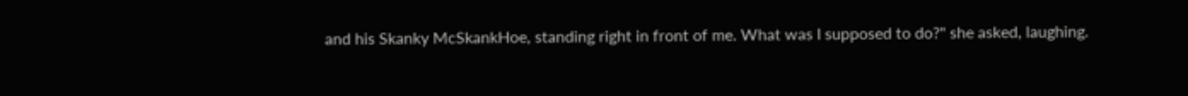and his Skanky McSkankHoe, standing right in front of me. What was I supposed to do?" she asked, laughing.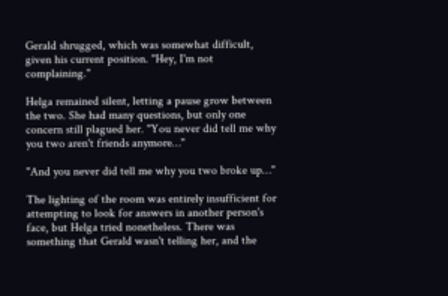Gerald shrugged, which was somewhat difficult, given his current position. "Hey, I'm not complaining."

Helga remained silent, letting a pause grow between the two. She had many questions, but only one concern still plagued her. "You never did tell me why you two aren't friends anymore…"

"And you never did tell me why you two broke up…"

The lighting of the room was entirely insufficient for attempting to look for answers in another person's face, but Helga tried nonetheless. There was something that Gerald wasn't telling her, and the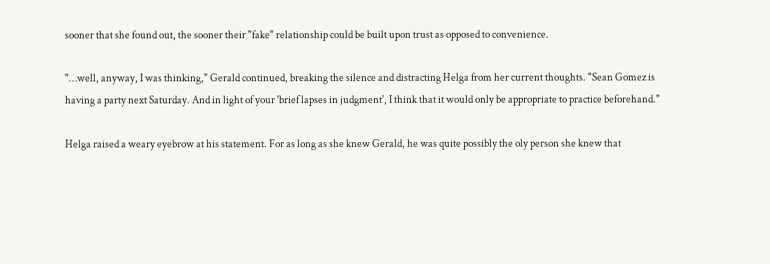sooner that she found out, the sooner their "fake" relationship could be built upon trust as opposed to convenience.

"…well, anyway, I was thinking," Gerald continued, breaking the silence and distracting Helga from her current thoughts. "Sean Gomez is having a party next Saturday. And in light of your 'brief lapses in judgment', I think that it would only be appropriate to practice beforehand."

Helga raised a weary eyebrow at his statement. For as long as she knew Gerald, he was quite possibly the oly person she knew that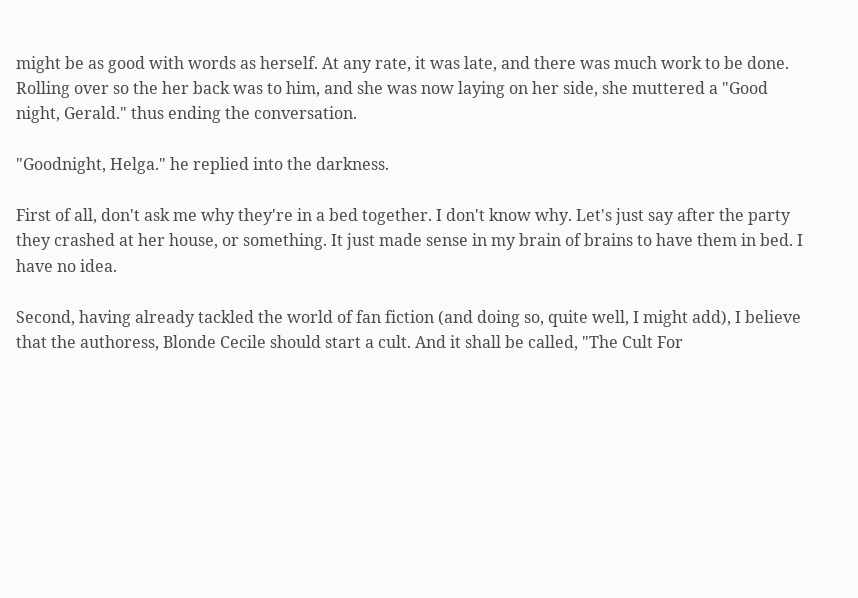might be as good with words as herself. At any rate, it was late, and there was much work to be done. Rolling over so the her back was to him, and she was now laying on her side, she muttered a "Good night, Gerald." thus ending the conversation.

"Goodnight, Helga." he replied into the darkness.

First of all, don't ask me why they're in a bed together. I don't know why. Let's just say after the party they crashed at her house, or something. It just made sense in my brain of brains to have them in bed. I have no idea.

Second, having already tackled the world of fan fiction (and doing so, quite well, I might add), I believe that the authoress, Blonde Cecile should start a cult. And it shall be called, "The Cult For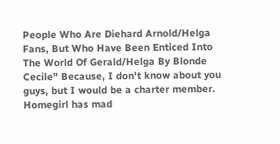People Who Are Diehard Arnold/Helga Fans, But Who Have Been Enticed Into The World Of Gerald/Helga By Blonde Cecile" Because, I don't know about you guys, but I would be a charter member. Homegirl has mad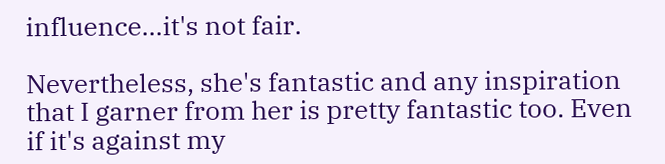influence…it's not fair.

Nevertheless, she's fantastic and any inspiration that I garner from her is pretty fantastic too. Even if it's against my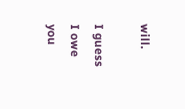will.

I guess I owe you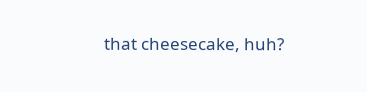that cheesecake, huh?